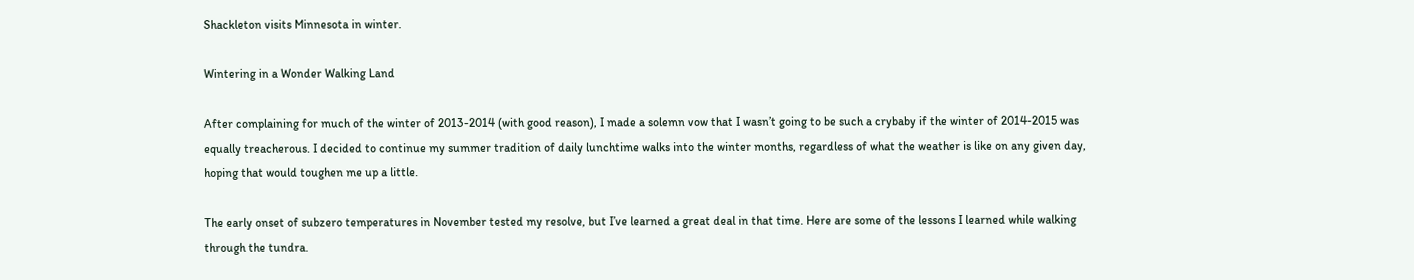Shackleton visits Minnesota in winter.

Wintering in a Wonder Walking Land

After complaining for much of the winter of 2013-2014 (with good reason), I made a solemn vow that I wasn’t going to be such a crybaby if the winter of 2014-2015 was equally treacherous. I decided to continue my summer tradition of daily lunchtime walks into the winter months, regardless of what the weather is like on any given day, hoping that would toughen me up a little.

The early onset of subzero temperatures in November tested my resolve, but I’ve learned a great deal in that time. Here are some of the lessons I learned while walking through the tundra.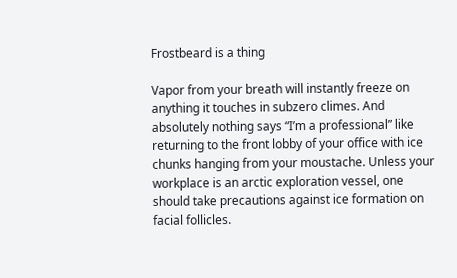Frostbeard is a thing

Vapor from your breath will instantly freeze on anything it touches in subzero climes. And absolutely nothing says “I’m a professional” like returning to the front lobby of your office with ice chunks hanging from your moustache. Unless your workplace is an arctic exploration vessel, one should take precautions against ice formation on facial follicles.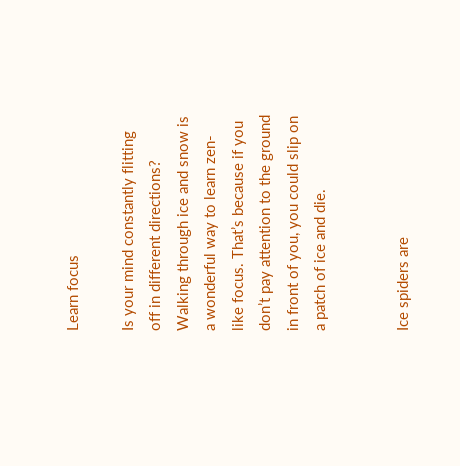Learn focus

Is your mind constantly flitting off in different directions? Walking through ice and snow is a wonderful way to learn zen-like focus. That’s because if you don’t pay attention to the ground in front of you, you could slip on a patch of ice and die.


Ice spiders are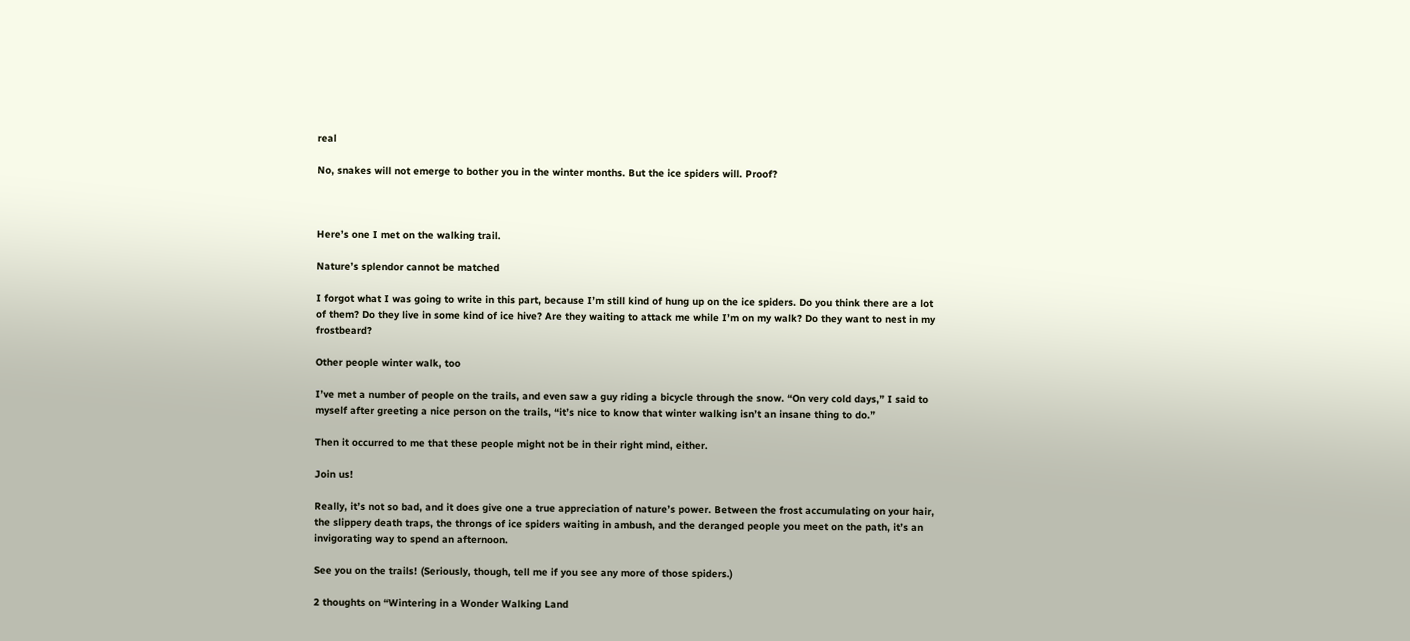real

No, snakes will not emerge to bother you in the winter months. But the ice spiders will. Proof?



Here’s one I met on the walking trail.

Nature’s splendor cannot be matched

I forgot what I was going to write in this part, because I’m still kind of hung up on the ice spiders. Do you think there are a lot of them? Do they live in some kind of ice hive? Are they waiting to attack me while I’m on my walk? Do they want to nest in my frostbeard?

Other people winter walk, too

I’ve met a number of people on the trails, and even saw a guy riding a bicycle through the snow. “On very cold days,” I said to myself after greeting a nice person on the trails, “it’s nice to know that winter walking isn’t an insane thing to do.”

Then it occurred to me that these people might not be in their right mind, either.

Join us!

Really, it’s not so bad, and it does give one a true appreciation of nature’s power. Between the frost accumulating on your hair, the slippery death traps, the throngs of ice spiders waiting in ambush, and the deranged people you meet on the path, it’s an invigorating way to spend an afternoon.

See you on the trails! (Seriously, though, tell me if you see any more of those spiders.)

2 thoughts on “Wintering in a Wonder Walking Land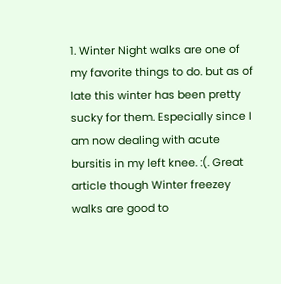1. Winter Night walks are one of my favorite things to do. but as of late this winter has been pretty sucky for them. Especially since I am now dealing with acute bursitis in my left knee. :(. Great article though Winter freezey walks are good to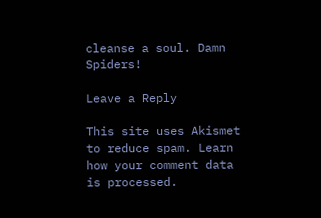cleanse a soul. Damn Spiders!

Leave a Reply

This site uses Akismet to reduce spam. Learn how your comment data is processed.